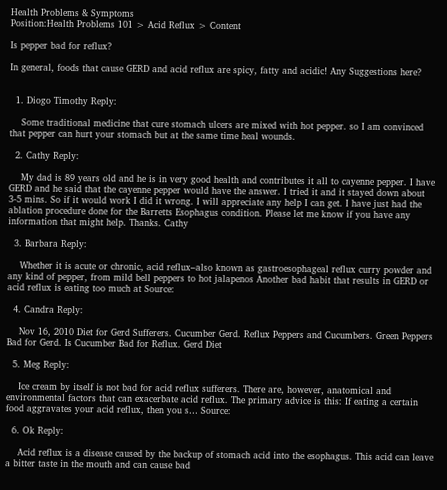Health Problems & Symptoms
Position:Health Problems 101 > Acid Reflux > Content

Is pepper bad for reflux?

In general, foods that cause GERD and acid reflux are spicy, fatty and acidic! Any Suggestions here?


  1. Diogo Timothy Reply:

    Some traditional medicine that cure stomach ulcers are mixed with hot pepper. so I am convinced that pepper can hurt your stomach but at the same time heal wounds.

  2. Cathy Reply:

    My dad is 89 years old and he is in very good health and contributes it all to cayenne pepper. I have GERD and he said that the cayenne pepper would have the answer. I tried it and it stayed down about 3-5 mins. So if it would work I did it wrong. I will appreciate any help I can get. I have just had the ablation procedure done for the Barretts Esophagus condition. Please let me know if you have any information that might help. Thanks. Cathy

  3. Barbara Reply:

    Whether it is acute or chronic, acid reflux–also known as gastroesophageal reflux curry powder and any kind of pepper, from mild bell peppers to hot jalapenos Another bad habit that results in GERD or acid reflux is eating too much at Source:

  4. Candra Reply:

    Nov 16, 2010 Diet for Gerd Sufferers. Cucumber Gerd. Reflux Peppers and Cucumbers. Green Peppers Bad for Gerd. Is Cucumber Bad for Reflux. Gerd Diet

  5. Meg Reply:

    Ice cream by itself is not bad for acid reflux sufferers. There are, however, anatomical and environmental factors that can exacerbate acid reflux. The primary advice is this: If eating a certain food aggravates your acid reflux, then you s… Source:

  6. Ok Reply:

    Acid reflux is a disease caused by the backup of stomach acid into the esophagus. This acid can leave a bitter taste in the mouth and can cause bad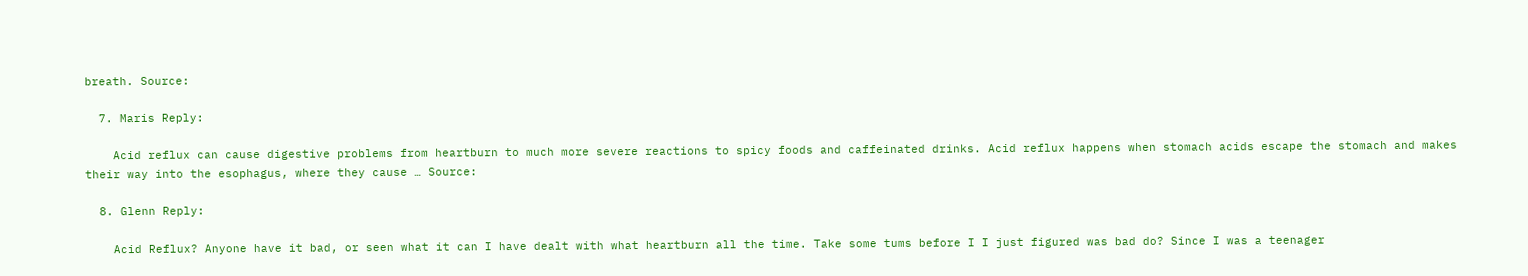breath. Source:

  7. Maris Reply:

    Acid reflux can cause digestive problems from heartburn to much more severe reactions to spicy foods and caffeinated drinks. Acid reflux happens when stomach acids escape the stomach and makes their way into the esophagus, where they cause … Source:

  8. Glenn Reply:

    Acid Reflux? Anyone have it bad, or seen what it can I have dealt with what heartburn all the time. Take some tums before I I just figured was bad do? Since I was a teenager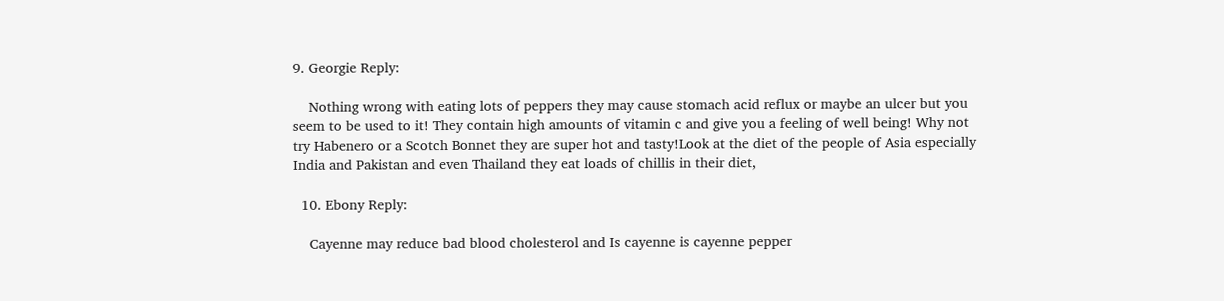9. Georgie Reply:

    Nothing wrong with eating lots of peppers they may cause stomach acid reflux or maybe an ulcer but you seem to be used to it! They contain high amounts of vitamin c and give you a feeling of well being! Why not try Habenero or a Scotch Bonnet they are super hot and tasty!Look at the diet of the people of Asia especially India and Pakistan and even Thailand they eat loads of chillis in their diet,

  10. Ebony Reply:

    Cayenne may reduce bad blood cholesterol and Is cayenne is cayenne pepper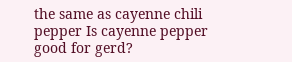the same as cayenne chili pepper Is cayenne pepper good for gerd?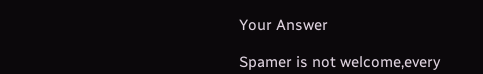Your Answer

Spamer is not welcome,every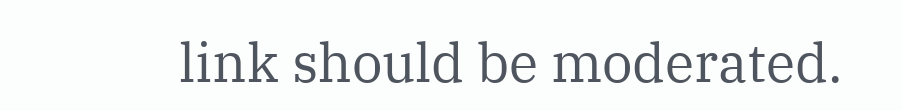link should be moderated.